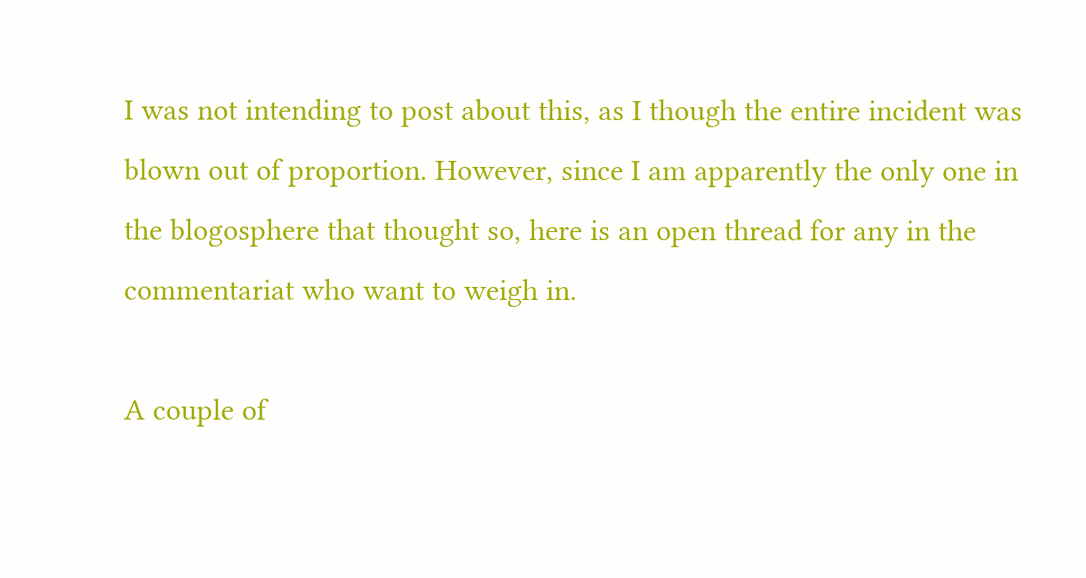I was not intending to post about this, as I though the entire incident was blown out of proportion. However, since I am apparently the only one in the blogosphere that thought so, here is an open thread for any in the commentariat who want to weigh in.

A couple of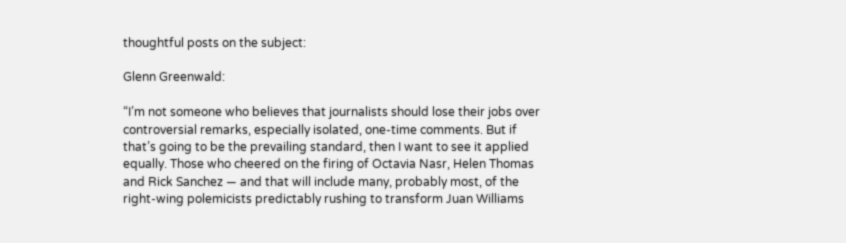thoughtful posts on the subject:

Glenn Greenwald:

“I’m not someone who believes that journalists should lose their jobs over controversial remarks, especially isolated, one-time comments. But if that’s going to be the prevailing standard, then I want to see it applied equally. Those who cheered on the firing of Octavia Nasr, Helen Thomas and Rick Sanchez — and that will include many, probably most, of the right-wing polemicists predictably rushing to transform Juan Williams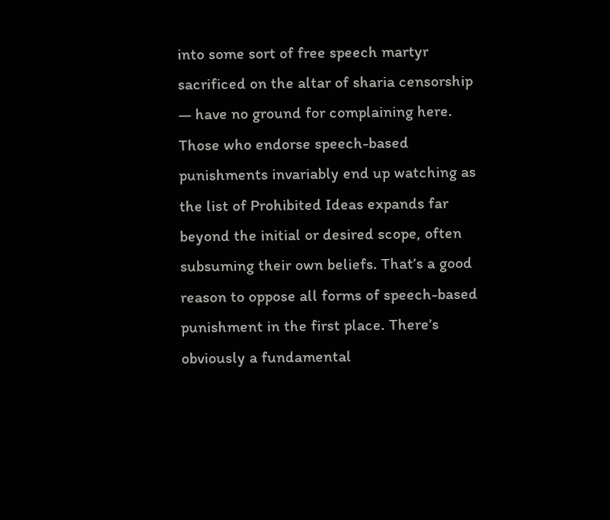into some sort of free speech martyr sacrificed on the altar of sharia censorship — have no ground for complaining here. Those who endorse speech-based punishments invariably end up watching as the list of Prohibited Ideas expands far beyond the initial or desired scope, often subsuming their own beliefs. That’s a good reason to oppose all forms of speech-based punishment in the first place. There’s obviously a fundamental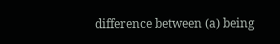difference between (a) being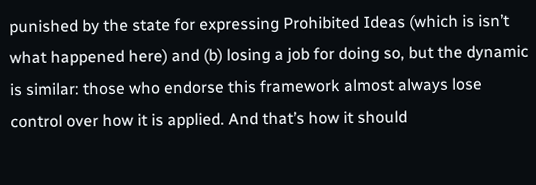punished by the state for expressing Prohibited Ideas (which is isn’t what happened here) and (b) losing a job for doing so, but the dynamic is similar: those who endorse this framework almost always lose control over how it is applied. And that’s how it should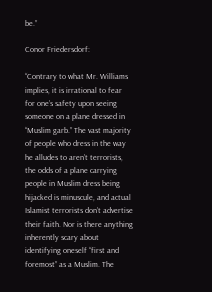be.”

Conor Friedersdorf:

“Contrary to what Mr. Williams implies, it is irrational to fear for one’s safety upon seeing someone on a plane dressed in “Muslim garb.” The vast majority of people who dress in the way he alludes to aren’t terrorists, the odds of a plane carrying people in Muslim dress being hijacked is minuscule, and actual Islamist terrorists don’t advertise their faith. Nor is there anything inherently scary about identifying oneself “first and foremost” as a Muslim. The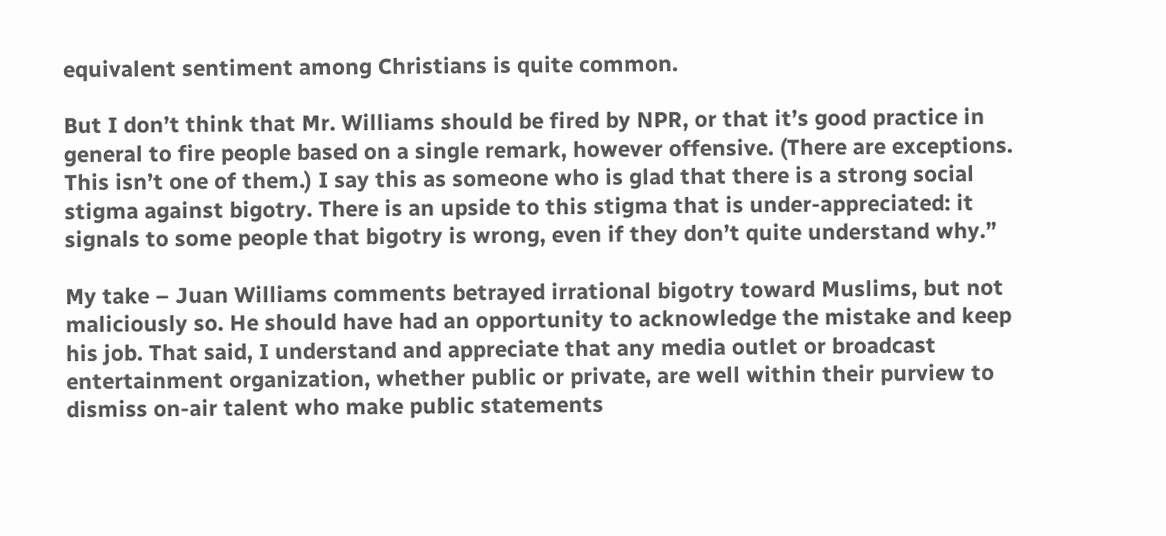equivalent sentiment among Christians is quite common.

But I don’t think that Mr. Williams should be fired by NPR, or that it’s good practice in general to fire people based on a single remark, however offensive. (There are exceptions. This isn’t one of them.) I say this as someone who is glad that there is a strong social stigma against bigotry. There is an upside to this stigma that is under-appreciated: it signals to some people that bigotry is wrong, even if they don’t quite understand why.”

My take – Juan Williams comments betrayed irrational bigotry toward Muslims, but not maliciously so. He should have had an opportunity to acknowledge the mistake and keep his job. That said, I understand and appreciate that any media outlet or broadcast entertainment organization, whether public or private, are well within their purview to dismiss on-air talent who make public statements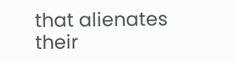that alienates their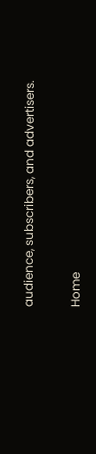audience, subscribers, and advertisers.

Home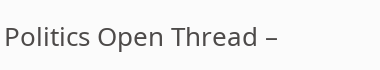Politics Open Thread –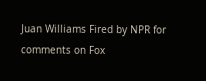Juan Williams Fired by NPR for comments on Fox